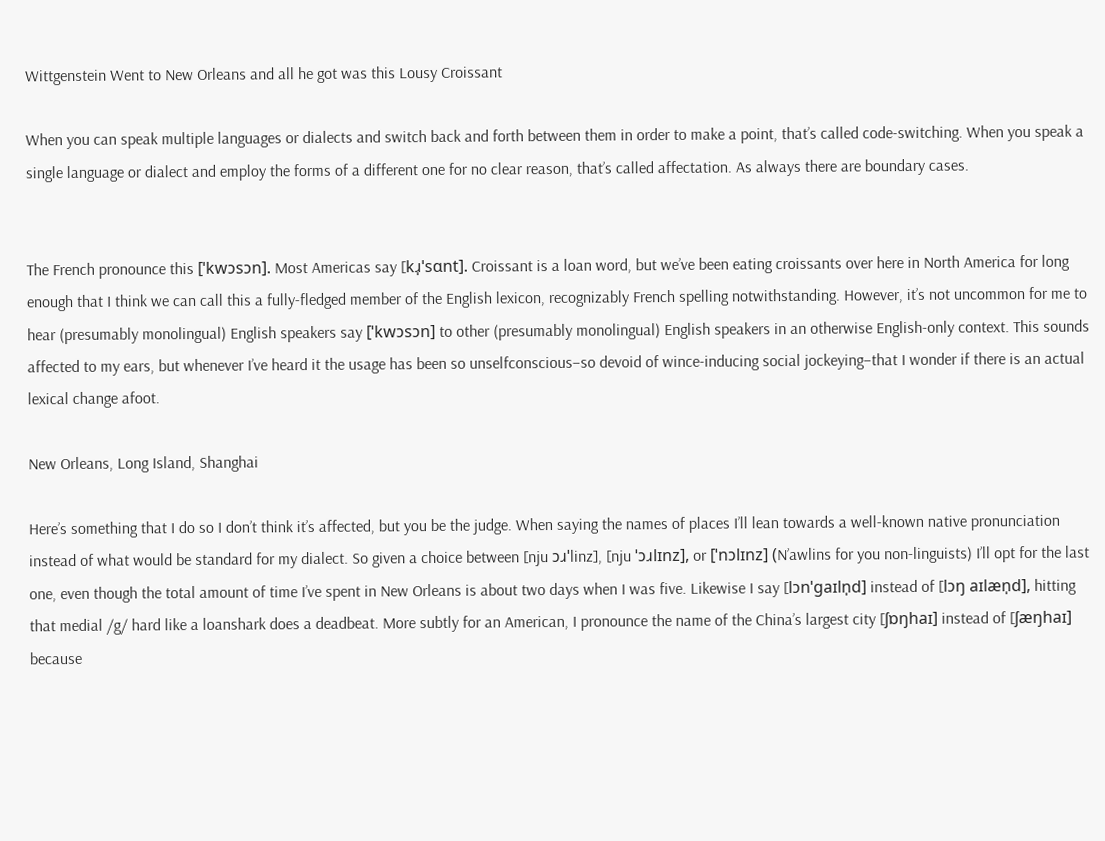Wittgenstein Went to New Orleans and all he got was this Lousy Croissant

When you can speak multiple languages or dialects and switch back and forth between them in order to make a point, that’s called code-switching. When you speak a single language or dialect and employ the forms of a different one for no clear reason, that’s called affectation. As always there are boundary cases.


The French pronounce this [ˈkwɔsɔn]. Most Americas say [kɹ̩ˈsɑnt]. Croissant is a loan word, but we’ve been eating croissants over here in North America for long enough that I think we can call this a fully-fledged member of the English lexicon, recognizably French spelling notwithstanding. However, it’s not uncommon for me to hear (presumably monolingual) English speakers say [ˈkwɔsɔn] to other (presumably monolingual) English speakers in an otherwise English-only context. This sounds affected to my ears, but whenever I’ve heard it the usage has been so unselfconscious–so devoid of wince-inducing social jockeying–that I wonder if there is an actual lexical change afoot.

New Orleans, Long Island, Shanghai

Here’s something that I do so I don’t think it’s affected, but you be the judge. When saying the names of places I’ll lean towards a well-known native pronunciation instead of what would be standard for my dialect. So given a choice between [nju ɔɹˈlinz], [nju ˈɔɹlɪnz], or [ˈnɔlɪnz] (N’awlins for you non-linguists) I’ll opt for the last one, even though the total amount of time I’ve spent in New Orleans is about two days when I was five. Likewise I say [lɔnˈgaɪln̩d] instead of [lɔŋ aɪlæn̩d], hitting that medial /g/ hard like a loanshark does a deadbeat. More subtly for an American, I pronounce the name of the China’s largest city [ʃɒŋhaɪ] instead of [ʃæŋhaɪ] because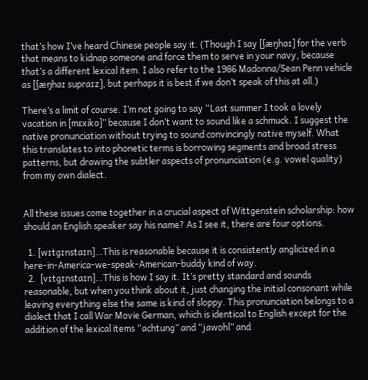that’s how I’ve heard Chinese people say it. (Though I say [ʃæŋhaɪ] for the verb that means to kidnap someone and force them to serve in your navy, because that’s a different lexical item. I also refer to the 1986 Madonna/Sean Penn vehicle as [ʃæŋhaɪ supraɪz], but perhaps it is best if we don’t speak of this at all.)

There’s a limit of course. I’m not going to say “Last summer I took a lovely vacation in [mɛxiko]” because I don’t want to sound like a schmuck. I suggest the native pronunciation without trying to sound convincingly native myself. What this translates to into phonetic terms is borrowing segments and broad stress patterns, but drawing the subtler aspects of pronunciation (e.g. vowel quality) from my own dialect.


All these issues come together in a crucial aspect of Wittgenstein scholarship: how should an English speaker say his name? As I see it, there are four options.

  1. [wɪtgɪnstaɪn]…This is reasonable because it is consistently anglicized in a here-in-America-we-speak-American-buddy kind of way.
  2.  [vɪtgɪnstaɪn]…This is how I say it. It’s pretty standard and sounds reasonable, but when you think about it, just changing the initial consonant while leaving everything else the same is kind of sloppy. This pronunciation belongs to a dialect that I call War Movie German, which is identical to English except for the addition of the lexical items “achtung” and “jawohl” and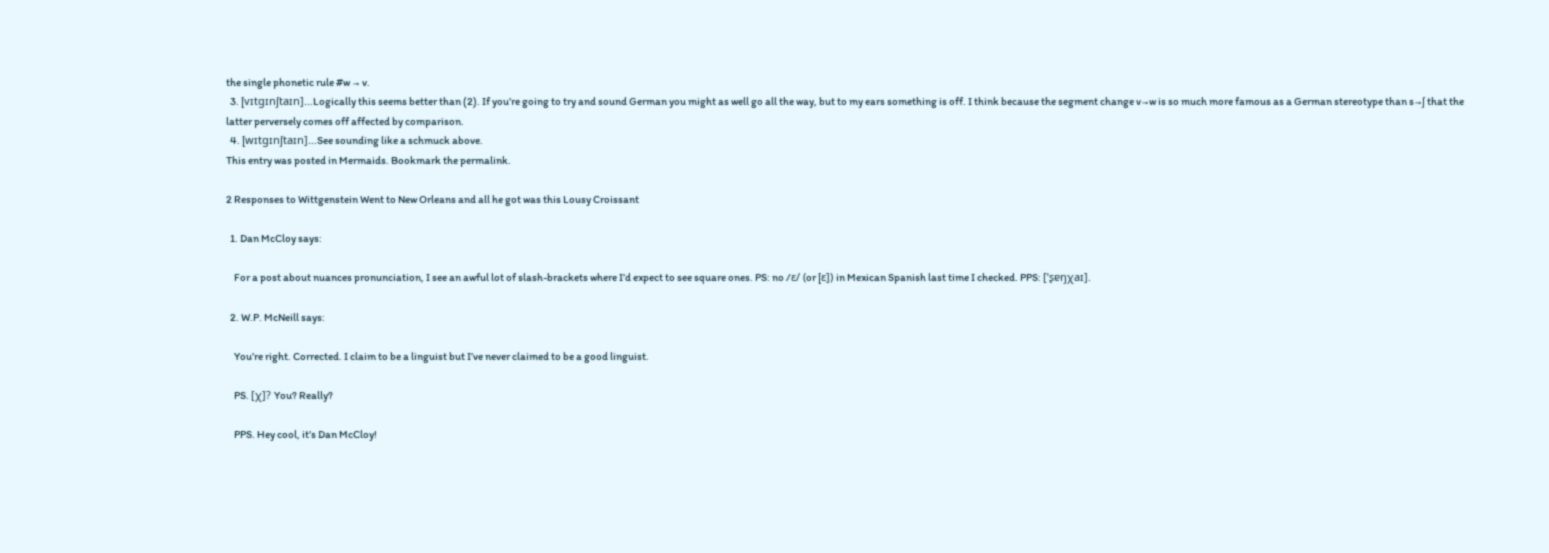the single phonetic rule #w → v.
  3. [vɪtgɪnʃtaɪn]…Logically this seems better than (2). If you’re going to try and sound German you might as well go all the way, but to my ears something is off. I think because the segment change v→w is so much more famous as a German stereotype than s→ʃ that the latter perversely comes off affected by comparison.
  4. [wɪtgɪnʃtaɪn]…See sounding like a schmuck above.
This entry was posted in Mermaids. Bookmark the permalink.

2 Responses to Wittgenstein Went to New Orleans and all he got was this Lousy Croissant

  1. Dan McCloy says:

    For a post about nuances pronunciation, I see an awful lot of slash-brackets where I’d expect to see square ones. PS: no /ɛ/ (or [ɛ]) in Mexican Spanish last time I checked. PPS: [ˈʂɐŋχaɪ].

  2. W.P. McNeill says:

    You’re right. Corrected. I claim to be a linguist but I’ve never claimed to be a good linguist.

    PS. [χ]? You? Really?

    PPS. Hey cool, it’s Dan McCloy!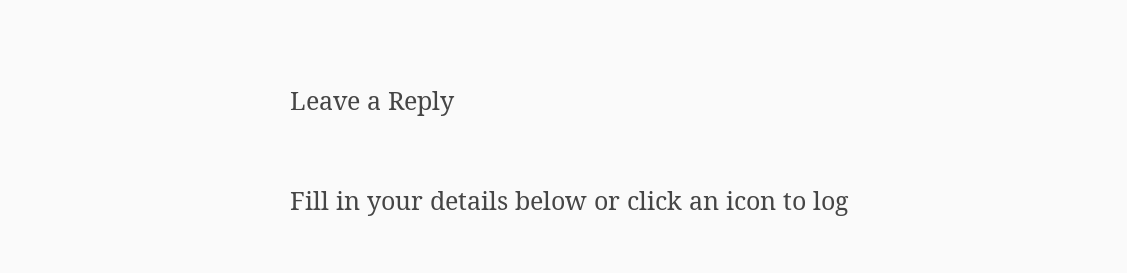Leave a Reply

Fill in your details below or click an icon to log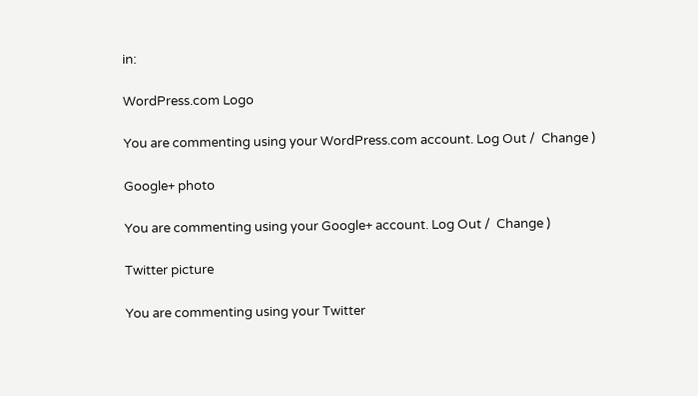in:

WordPress.com Logo

You are commenting using your WordPress.com account. Log Out /  Change )

Google+ photo

You are commenting using your Google+ account. Log Out /  Change )

Twitter picture

You are commenting using your Twitter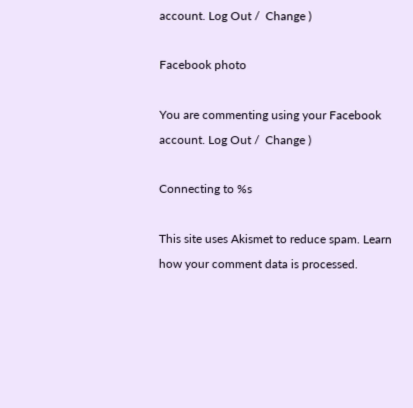account. Log Out /  Change )

Facebook photo

You are commenting using your Facebook account. Log Out /  Change )

Connecting to %s

This site uses Akismet to reduce spam. Learn how your comment data is processed.